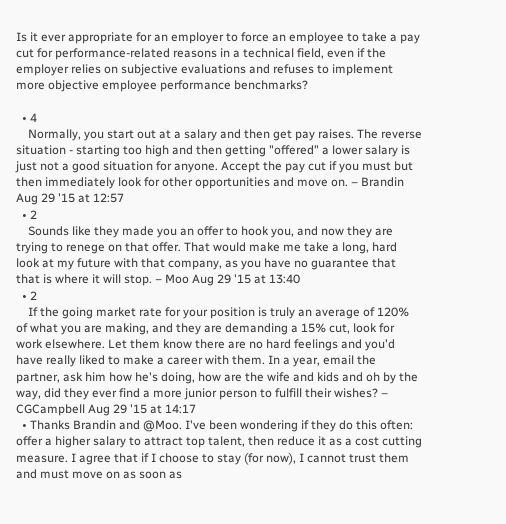Is it ever appropriate for an employer to force an employee to take a pay cut for performance-related reasons in a technical field, even if the employer relies on subjective evaluations and refuses to implement more objective employee performance benchmarks?

  • 4
    Normally, you start out at a salary and then get pay raises. The reverse situation - starting too high and then getting "offered" a lower salary is just not a good situation for anyone. Accept the pay cut if you must but then immediately look for other opportunities and move on. – Brandin Aug 29 '15 at 12:57
  • 2
    Sounds like they made you an offer to hook you, and now they are trying to renege on that offer. That would make me take a long, hard look at my future with that company, as you have no guarantee that that is where it will stop. – Moo Aug 29 '15 at 13:40
  • 2
    If the going market rate for your position is truly an average of 120% of what you are making, and they are demanding a 15% cut, look for work elsewhere. Let them know there are no hard feelings and you'd have really liked to make a career with them. In a year, email the partner, ask him how he's doing, how are the wife and kids and oh by the way, did they ever find a more junior person to fulfill their wishes? – CGCampbell Aug 29 '15 at 14:17
  • Thanks Brandin and @Moo. I've been wondering if they do this often: offer a higher salary to attract top talent, then reduce it as a cost cutting measure. I agree that if I choose to stay (for now), I cannot trust them and must move on as soon as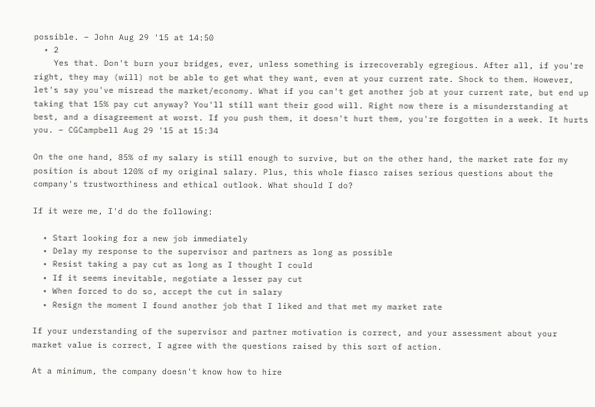possible. – John Aug 29 '15 at 14:50
  • 2
    Yes that. Don't burn your bridges, ever, unless something is irrecoverably egregious. After all, if you're right, they may (will) not be able to get what they want, even at your current rate. Shock to them. However, let's say you've misread the market/economy. What if you can't get another job at your current rate, but end up taking that 15% pay cut anyway? You'll still want their good will. Right now there is a misunderstanding at best, and a disagreement at worst. If you push them, it doesn't hurt them, you're forgotten in a week. It hurts you. – CGCampbell Aug 29 '15 at 15:34

On the one hand, 85% of my salary is still enough to survive, but on the other hand, the market rate for my position is about 120% of my original salary. Plus, this whole fiasco raises serious questions about the company's trustworthiness and ethical outlook. What should I do?

If it were me, I'd do the following:

  • Start looking for a new job immediately
  • Delay my response to the supervisor and partners as long as possible
  • Resist taking a pay cut as long as I thought I could
  • If it seems inevitable, negotiate a lesser pay cut
  • When forced to do so, accept the cut in salary
  • Resign the moment I found another job that I liked and that met my market rate

If your understanding of the supervisor and partner motivation is correct, and your assessment about your market value is correct, I agree with the questions raised by this sort of action.

At a minimum, the company doesn't know how to hire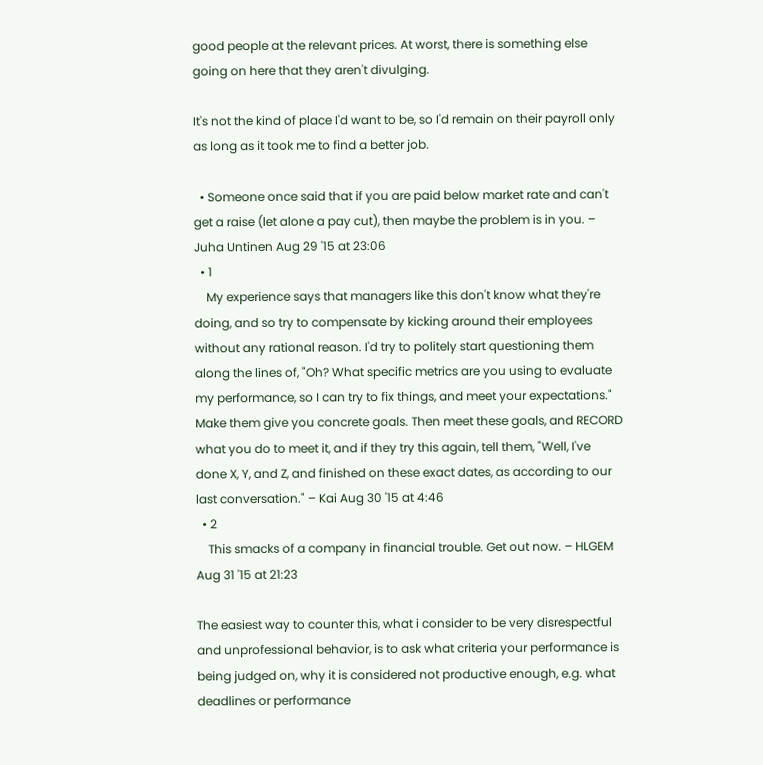good people at the relevant prices. At worst, there is something else going on here that they aren't divulging.

It's not the kind of place I'd want to be, so I'd remain on their payroll only as long as it took me to find a better job.

  • Someone once said that if you are paid below market rate and can't get a raise (let alone a pay cut), then maybe the problem is in you. – Juha Untinen Aug 29 '15 at 23:06
  • 1
    My experience says that managers like this don't know what they're doing, and so try to compensate by kicking around their employees without any rational reason. I'd try to politely start questioning them along the lines of, "Oh? What specific metrics are you using to evaluate my performance, so I can try to fix things, and meet your expectations." Make them give you concrete goals. Then meet these goals, and RECORD what you do to meet it, and if they try this again, tell them, "Well, I've done X, Y, and Z, and finished on these exact dates, as according to our last conversation." – Kai Aug 30 '15 at 4:46
  • 2
    This smacks of a company in financial trouble. Get out now. – HLGEM Aug 31 '15 at 21:23

The easiest way to counter this, what i consider to be very disrespectful and unprofessional behavior, is to ask what criteria your performance is being judged on, why it is considered not productive enough, e.g. what deadlines or performance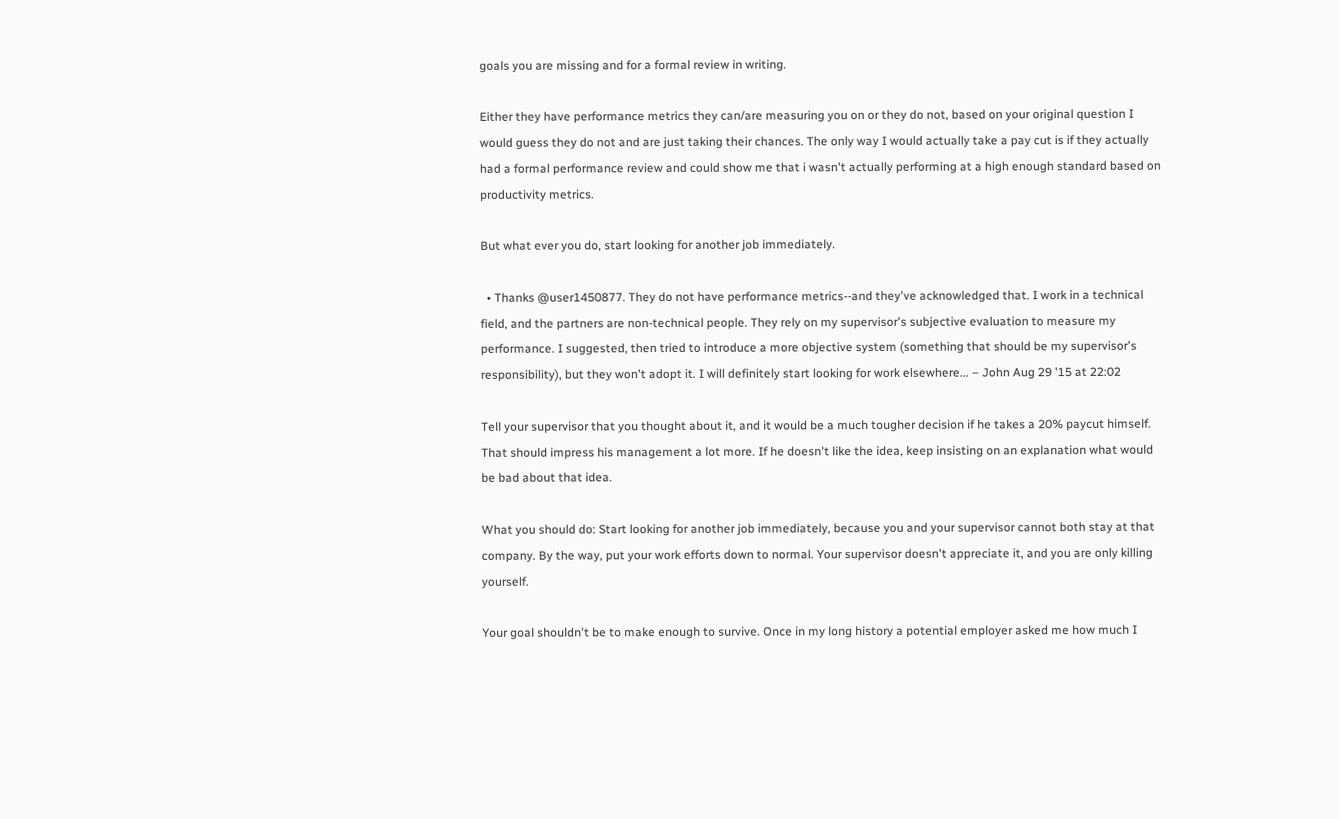goals you are missing and for a formal review in writing.

Either they have performance metrics they can/are measuring you on or they do not, based on your original question I would guess they do not and are just taking their chances. The only way I would actually take a pay cut is if they actually had a formal performance review and could show me that i wasn't actually performing at a high enough standard based on productivity metrics.

But what ever you do, start looking for another job immediately.

  • Thanks @user1450877. They do not have performance metrics--and they've acknowledged that. I work in a technical field, and the partners are non-technical people. They rely on my supervisor's subjective evaluation to measure my performance. I suggested, then tried to introduce a more objective system (something that should be my supervisor's responsibility), but they won't adopt it. I will definitely start looking for work elsewhere... – John Aug 29 '15 at 22:02

Tell your supervisor that you thought about it, and it would be a much tougher decision if he takes a 20% paycut himself. That should impress his management a lot more. If he doesn't like the idea, keep insisting on an explanation what would be bad about that idea.

What you should do: Start looking for another job immediately, because you and your supervisor cannot both stay at that company. By the way, put your work efforts down to normal. Your supervisor doesn't appreciate it, and you are only killing yourself.

Your goal shouldn't be to make enough to survive. Once in my long history a potential employer asked me how much I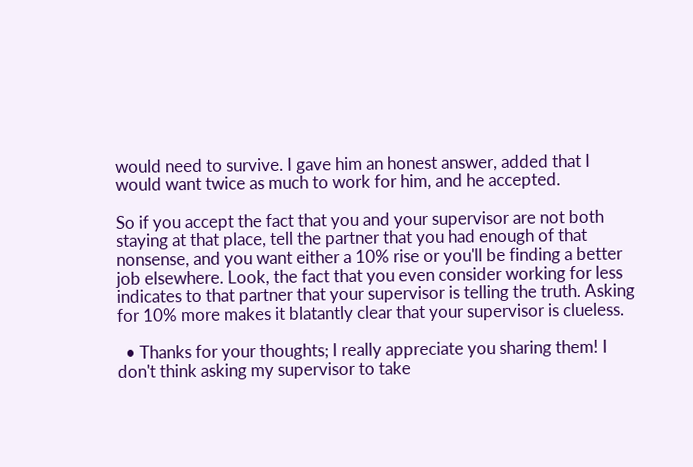would need to survive. I gave him an honest answer, added that I would want twice as much to work for him, and he accepted.

So if you accept the fact that you and your supervisor are not both staying at that place, tell the partner that you had enough of that nonsense, and you want either a 10% rise or you'll be finding a better job elsewhere. Look, the fact that you even consider working for less indicates to that partner that your supervisor is telling the truth. Asking for 10% more makes it blatantly clear that your supervisor is clueless.

  • Thanks for your thoughts; I really appreciate you sharing them! I don't think asking my supervisor to take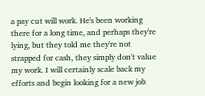a pay cut will work. He's been working there for a long time, and perhaps they're lying, but they told me they're not strapped for cash, they simply don't value my work. I will certainly scale back my efforts and begin looking for a new job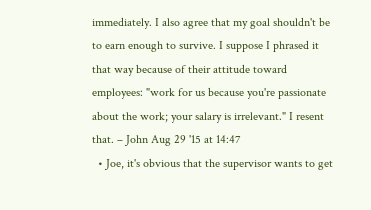immediately. I also agree that my goal shouldn't be to earn enough to survive. I suppose I phrased it that way because of their attitude toward employees: "work for us because you're passionate about the work; your salary is irrelevant." I resent that. – John Aug 29 '15 at 14:47
  • Joe, it's obvious that the supervisor wants to get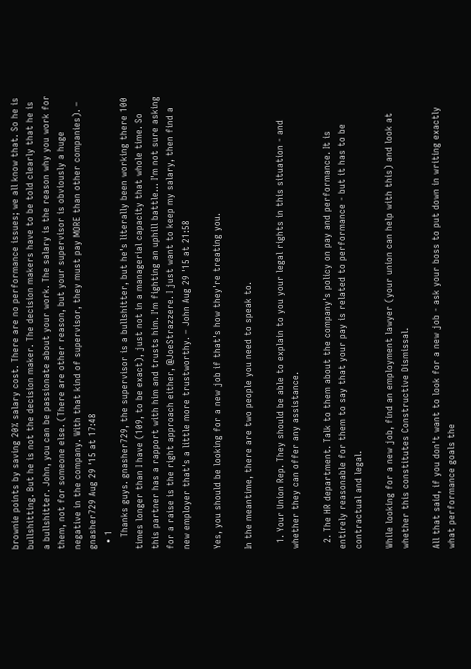brownie points by saving 20% salary cost. There are no performance issues; we all know that. So he is bullshitting. But he is not the decision maker. The decision makers have to be told clearly that he is a bullshitter. John, you can be passionate about your work. The salary is the reason why you work for them, not for someone else. (There are other reason, but your supervisor is obviously a huge negative in the company. With that kind of supervisor, they must pay MORE than other companies). – gnasher729 Aug 29 '15 at 17:48
  • 1
    Thanks guys. gnasher729, the supervisor is a bullshitter, but he's literally been working there 100 times longer than I have (109, to be exact), just not in a managerial capacity that whole time. So this partner has a rapport with him and trusts him. I'm fighting an uphill battle... I'm not sure asking for a raise is the right approach either, @JoeStrazzere. I just want to keep my salary, then find a new employer that's a little more trustworthy. – John Aug 29 '15 at 21:58

Yes, you should be looking for a new job if that's how they're treating you.

In the meantime, there are two people you need to speak to.

  1. Your Union Rep. They should be able to explain to you your legal rights in this situation - and whether they can offer any assistance.

  2. The HR department. Talk to them about the company's policy on pay and performance. It is entirely reasonable for them to say that your pay is related to performance - but it has to be contractual and legal.

While looking for a new job, find an employment lawyer (your union can help with this) and look at whether this constitutes Constructive Dismissal.

All that said, if you don't want to look for a new job - ask your boss to put down in writing exactly what performance goals the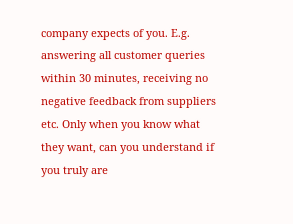company expects of you. E.g. answering all customer queries within 30 minutes, receiving no negative feedback from suppliers etc. Only when you know what they want, can you understand if you truly are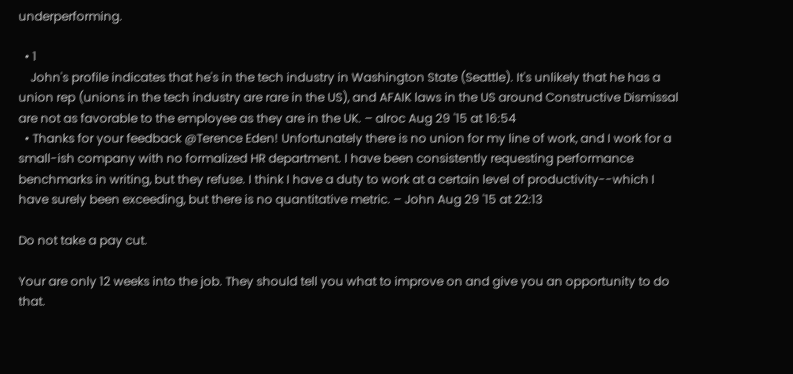underperforming.

  • 1
    John's profile indicates that he's in the tech industry in Washington State (Seattle). It's unlikely that he has a union rep (unions in the tech industry are rare in the US), and AFAIK laws in the US around Constructive Dismissal are not as favorable to the employee as they are in the UK. – alroc Aug 29 '15 at 16:54
  • Thanks for your feedback @Terence Eden! Unfortunately there is no union for my line of work, and I work for a small-ish company with no formalized HR department. I have been consistently requesting performance benchmarks in writing, but they refuse. I think I have a duty to work at a certain level of productivity--which I have surely been exceeding, but there is no quantitative metric. – John Aug 29 '15 at 22:13

Do not take a pay cut.

Your are only 12 weeks into the job. They should tell you what to improve on and give you an opportunity to do that.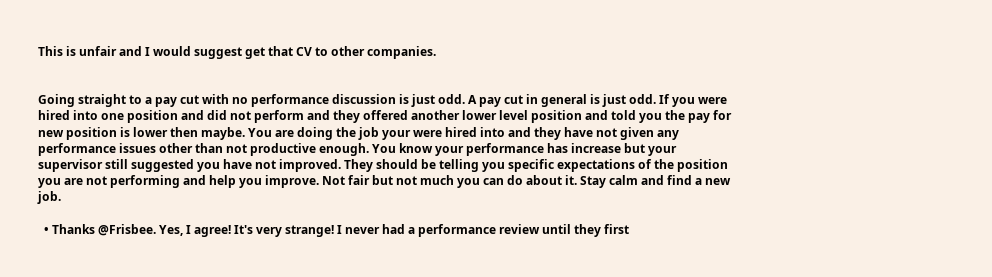This is unfair and I would suggest get that CV to other companies.


Going straight to a pay cut with no performance discussion is just odd. A pay cut in general is just odd. If you were hired into one position and did not perform and they offered another lower level position and told you the pay for new position is lower then maybe. You are doing the job your were hired into and they have not given any performance issues other than not productive enough. You know your performance has increase but your supervisor still suggested you have not improved. They should be telling you specific expectations of the position you are not performing and help you improve. Not fair but not much you can do about it. Stay calm and find a new job.

  • Thanks @Frisbee. Yes, I agree! It's very strange! I never had a performance review until they first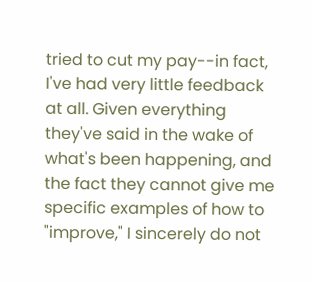tried to cut my pay--in fact, I've had very little feedback at all. Given everything they've said in the wake of what's been happening, and the fact they cannot give me specific examples of how to "improve," I sincerely do not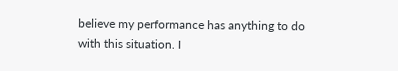believe my performance has anything to do with this situation. I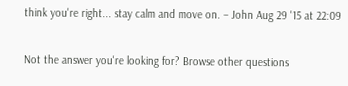think you're right... stay calm and move on. – John Aug 29 '15 at 22:09

Not the answer you're looking for? Browse other questions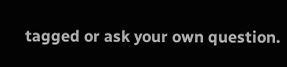tagged or ask your own question.